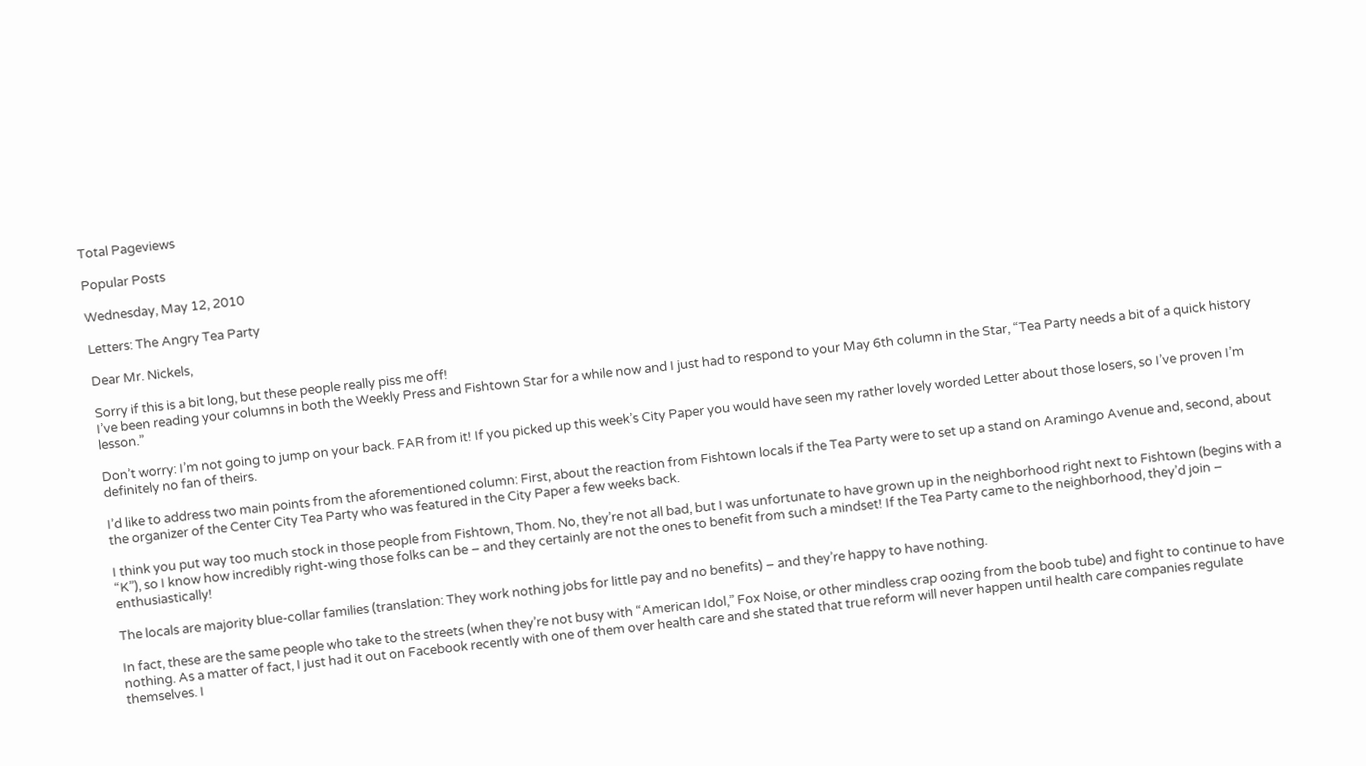Total Pageviews

Popular Posts

Wednesday, May 12, 2010

Letters: The Angry Tea Party

Dear Mr. Nickels,

Sorry if this is a bit long, but these people really piss me off!
I’ve been reading your columns in both the Weekly Press and Fishtown Star for a while now and I just had to respond to your May 6th column in the Star, “Tea Party needs a bit of a quick history lesson.”

Don’t worry: I’m not going to jump on your back. FAR from it! If you picked up this week’s City Paper you would have seen my rather lovely worded Letter about those losers, so I’ve proven I’m definitely no fan of theirs.

I’d like to address two main points from the aforementioned column: First, about the reaction from Fishtown locals if the Tea Party were to set up a stand on Aramingo Avenue and, second, about the organizer of the Center City Tea Party who was featured in the City Paper a few weeks back.

I think you put way too much stock in those people from Fishtown, Thom. No, they’re not all bad, but I was unfortunate to have grown up in the neighborhood right next to Fishtown (begins with a “K”), so I know how incredibly right-wing those folks can be – and they certainly are not the ones to benefit from such a mindset! If the Tea Party came to the neighborhood, they’d join – enthusiastically!

The locals are majority blue-collar families (translation: They work nothing jobs for little pay and no benefits) – and they’re happy to have nothing.

In fact, these are the same people who take to the streets (when they’re not busy with “American Idol,” Fox Noise, or other mindless crap oozing from the boob tube) and fight to continue to have nothing. As a matter of fact, I just had it out on Facebook recently with one of them over health care and she stated that true reform will never happen until health care companies regulate themselves. I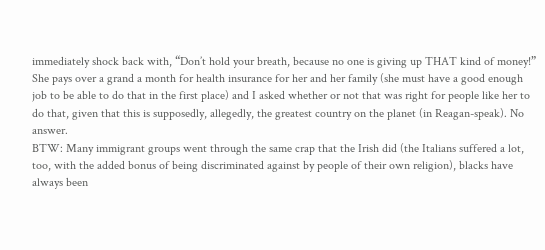immediately shock back with, “Don’t hold your breath, because no one is giving up THAT kind of money!” She pays over a grand a month for health insurance for her and her family (she must have a good enough job to be able to do that in the first place) and I asked whether or not that was right for people like her to do that, given that this is supposedly, allegedly, the greatest country on the planet (in Reagan-speak). No answer.
BTW: Many immigrant groups went through the same crap that the Irish did (the Italians suffered a lot, too, with the added bonus of being discriminated against by people of their own religion), blacks have always been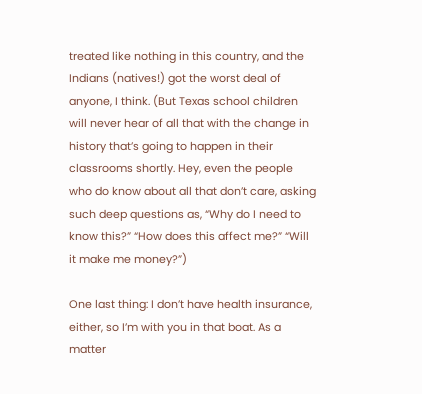treated like nothing in this country, and the Indians (natives!) got the worst deal of anyone, I think. (But Texas school children will never hear of all that with the change in history that’s going to happen in their classrooms shortly. Hey, even the people who do know about all that don’t care, asking such deep questions as, “Why do I need to know this?” “How does this affect me?” “Will it make me money?”)

One last thing: I don’t have health insurance, either, so I’m with you in that boat. As a matter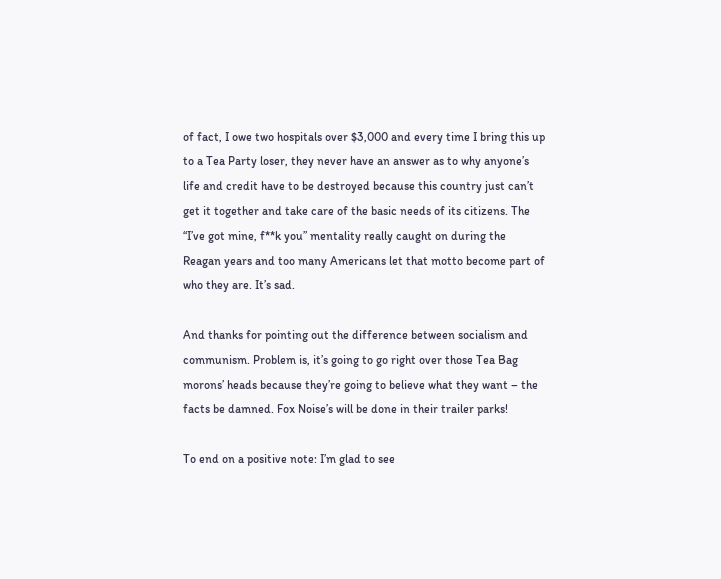of fact, I owe two hospitals over $3,000 and every time I bring this up to a Tea Party loser, they never have an answer as to why anyone’s life and credit have to be destroyed because this country just can’t get it together and take care of the basic needs of its citizens. The “I’ve got mine, f**k you” mentality really caught on during the Reagan years and too many Americans let that motto become part of who they are. It’s sad.

And thanks for pointing out the difference between socialism and communism. Problem is, it’s going to go right over those Tea Bag morons’ heads because they’re going to believe what they want – the facts be damned. Fox Noise’s will be done in their trailer parks!

To end on a positive note: I’m glad to see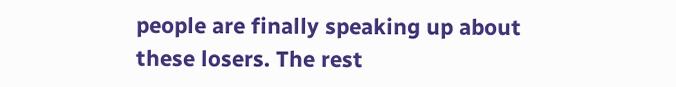people are finally speaking up about these losers. The rest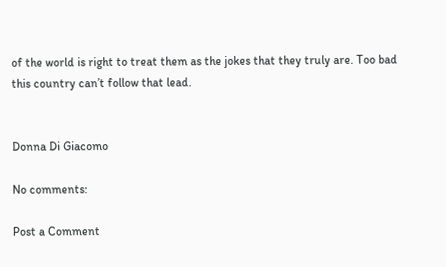of the world is right to treat them as the jokes that they truly are. Too bad this country can’t follow that lead.


Donna Di Giacomo

No comments:

Post a Comment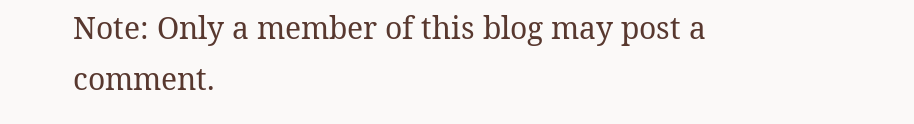Note: Only a member of this blog may post a comment.